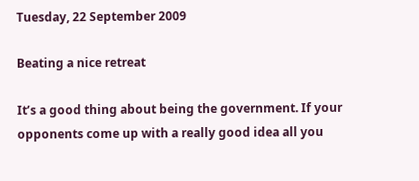Tuesday, 22 September 2009

Beating a nice retreat

It’s a good thing about being the government. If your opponents come up with a really good idea all you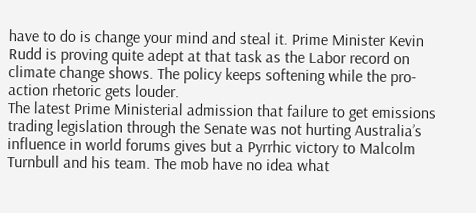have to do is change your mind and steal it. Prime Minister Kevin Rudd is proving quite adept at that task as the Labor record on climate change shows. The policy keeps softening while the pro-action rhetoric gets louder.
The latest Prime Ministerial admission that failure to get emissions trading legislation through the Senate was not hurting Australia’s influence in world forums gives but a Pyrrhic victory to Malcolm Turnbull and his team. The mob have no idea what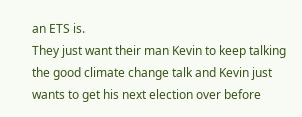an ETS is.
They just want their man Kevin to keep talking the good climate change talk and Kevin just wants to get his next election over before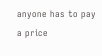anyone has to pay a price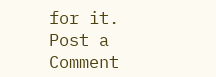for it.
Post a Comment